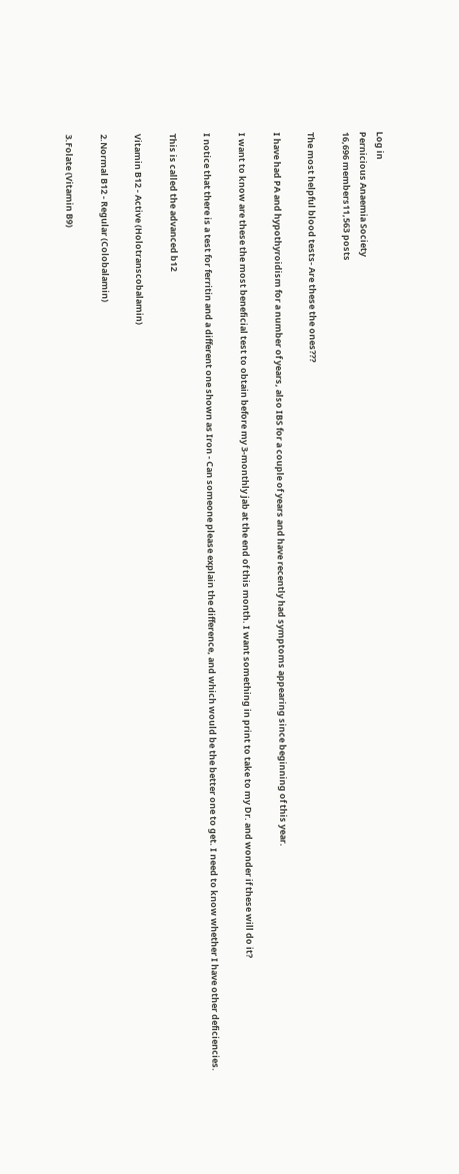Log in
Pernicious Anaemia Society
16,696 members11,563 posts

The most helpful blood tests- Are these the ones???

I have had PA and hypothyroidism for a number of years, also IBS for a couple of years and have recently had symptoms appearing since beginning of this year.

I want to know are these the most beneficial test to obtain before my 3-monthly jab at the end of this month. I want something in print to take to my Dr. and wonder if these will do it?

I notice that there is a test for ferritin and a different one shown as Iron - Can someone please explain the difference, and which would be the better one to get. I need to know whether I have other deficiencies.

This is called the advanced b12

Vitamin B12 - Active (Holotranscobalamin)

2.Normal B12 - Regular (Colobalamin)

3.Folate (Vitamin B9)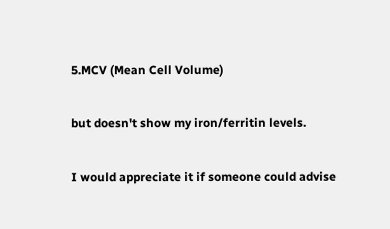5.MCV (Mean Cell Volume)

but doesn't show my iron/ferritin levels.

I would appreciate it if someone could advise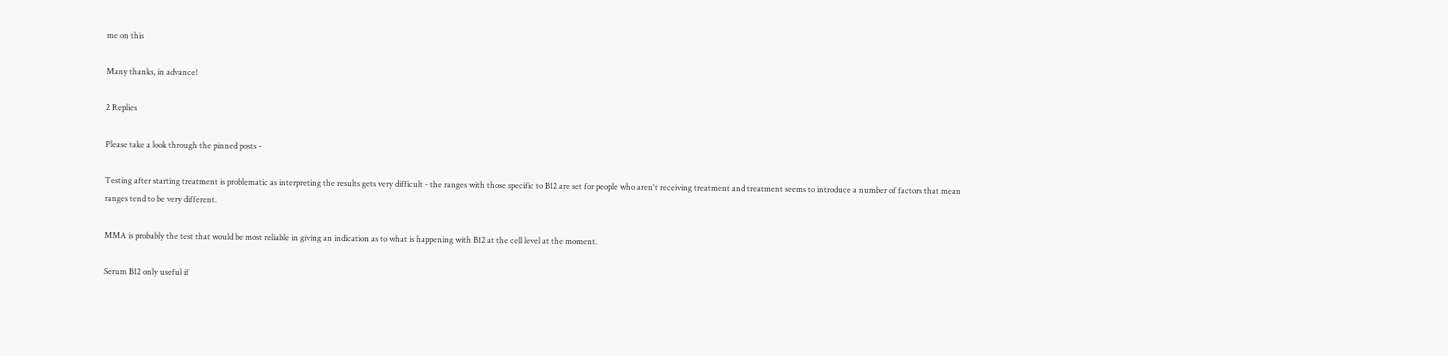me on this

Many thanks, in advance!

2 Replies

Please take a look through the pinned posts -

Testing after starting treatment is problematic as interpreting the results gets very difficult - the ranges with those specific to B12 are set for people who aren't receiving treatment and treatment seems to introduce a number of factors that mean ranges tend to be very different.

MMA is probably the test that would be most reliable in giving an indication as to what is happening with B12 at the cell level at the moment.

Serum B12 only useful if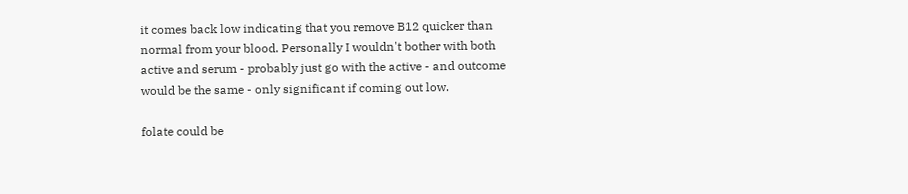it comes back low indicating that you remove B12 quicker than normal from your blood. Personally I wouldn't bother with both active and serum - probably just go with the active - and outcome would be the same - only significant if coming out low.

folate could be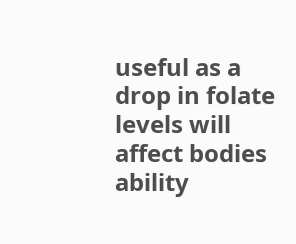useful as a drop in folate levels will affect bodies ability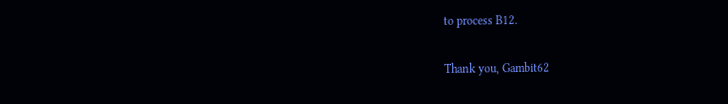to process B12.


Thank you, Gambit62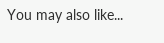You may also like...